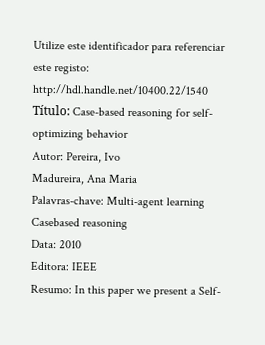Utilize este identificador para referenciar este registo: http://hdl.handle.net/10400.22/1540
Título: Case-based reasoning for self-optimizing behavior
Autor: Pereira, Ivo
Madureira, Ana Maria
Palavras-chave: Multi-agent learning
Casebased reasoning
Data: 2010
Editora: IEEE
Resumo: In this paper we present a Self-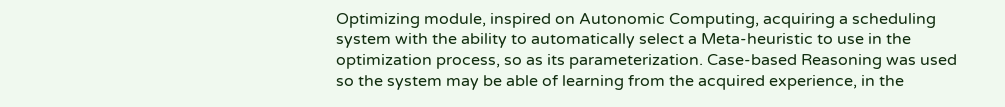Optimizing module, inspired on Autonomic Computing, acquiring a scheduling system with the ability to automatically select a Meta-heuristic to use in the optimization process, so as its parameterization. Case-based Reasoning was used so the system may be able of learning from the acquired experience, in the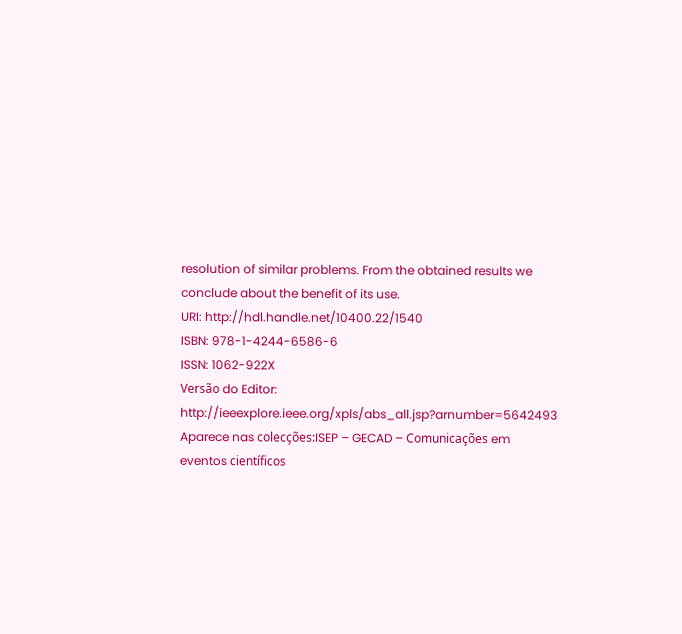resolution of similar problems. From the obtained results we conclude about the benefit of its use.
URI: http://hdl.handle.net/10400.22/1540
ISBN: 978-1-4244-6586-6
ISSN: 1062-922X
Versão do Editor: http://ieeexplore.ieee.org/xpls/abs_all.jsp?arnumber=5642493
Aparece nas colecções:ISEP – GECAD – Comunicações em eventos científicos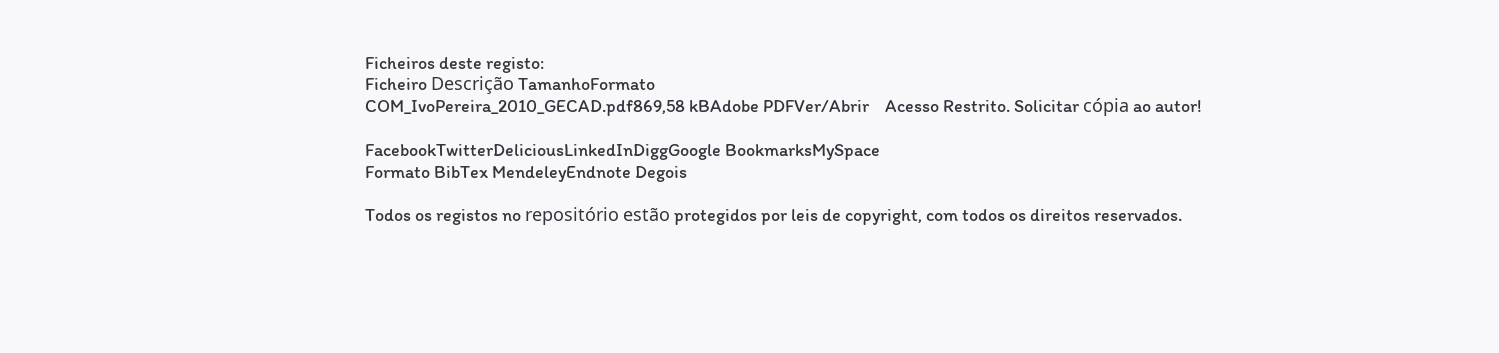Ficheiros deste registo:
Ficheiro Descrição TamanhoFormato
COM_IvoPereira_2010_GECAD.pdf869,58 kBAdobe PDFVer/Abrir    Acesso Restrito. Solicitar cópia ao autor!

FacebookTwitterDeliciousLinkedInDiggGoogle BookmarksMySpace
Formato BibTex MendeleyEndnote Degois

Todos os registos no repositório estão protegidos por leis de copyright, com todos os direitos reservados.